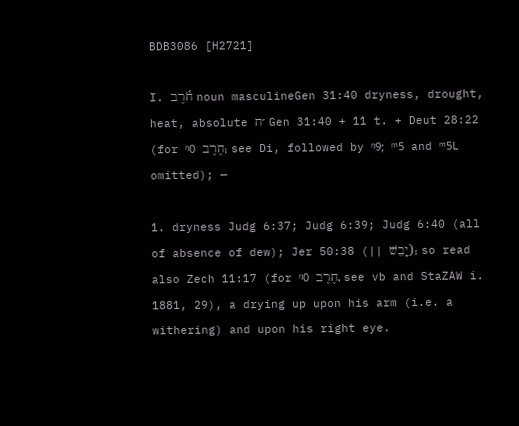BDB3086 [H2721]

I. חֹ֫רֶב noun masculineGen 31:40 dryness, drought, heat, absolute ׳ח Gen 31:40 + 11 t. + Deut 28:22 (for ᵑ0 חֶרֶב; see Di, followed by ᵑ9; ᵐ5 and ᵐ5L omitted); —

1. dryness Judg 6:37; Judg 6:39; Judg 6:40 (all of absence of dew); Jer 50:38 (|| יָבֵשׁ); so read also Zech 11:17 (for ᵑ0 חֶרֶב, see vb and StaZAW i. 1881, 29), a drying up upon his arm (i.e. a withering) and upon his right eye.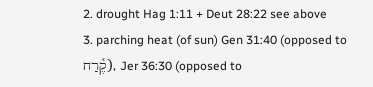2. drought Hag 1:11 + Deut 28:22 see above
3. parching heat (of sun) Gen 31:40 (opposed to קֶ֫רַח), Jer 36:30 (opposed to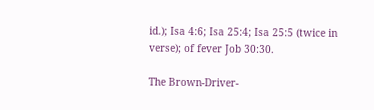id.); Isa 4:6; Isa 25:4; Isa 25:5 (twice in verse); of fever Job 30:30.

The Brown-Driver-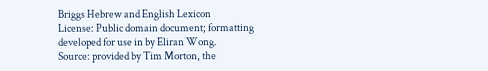Briggs Hebrew and English Lexicon
License: Public domain document; formatting developed for use in by Eliran Wong.
Source: provided by Tim Morton, the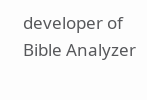developer of Bible Analyzer